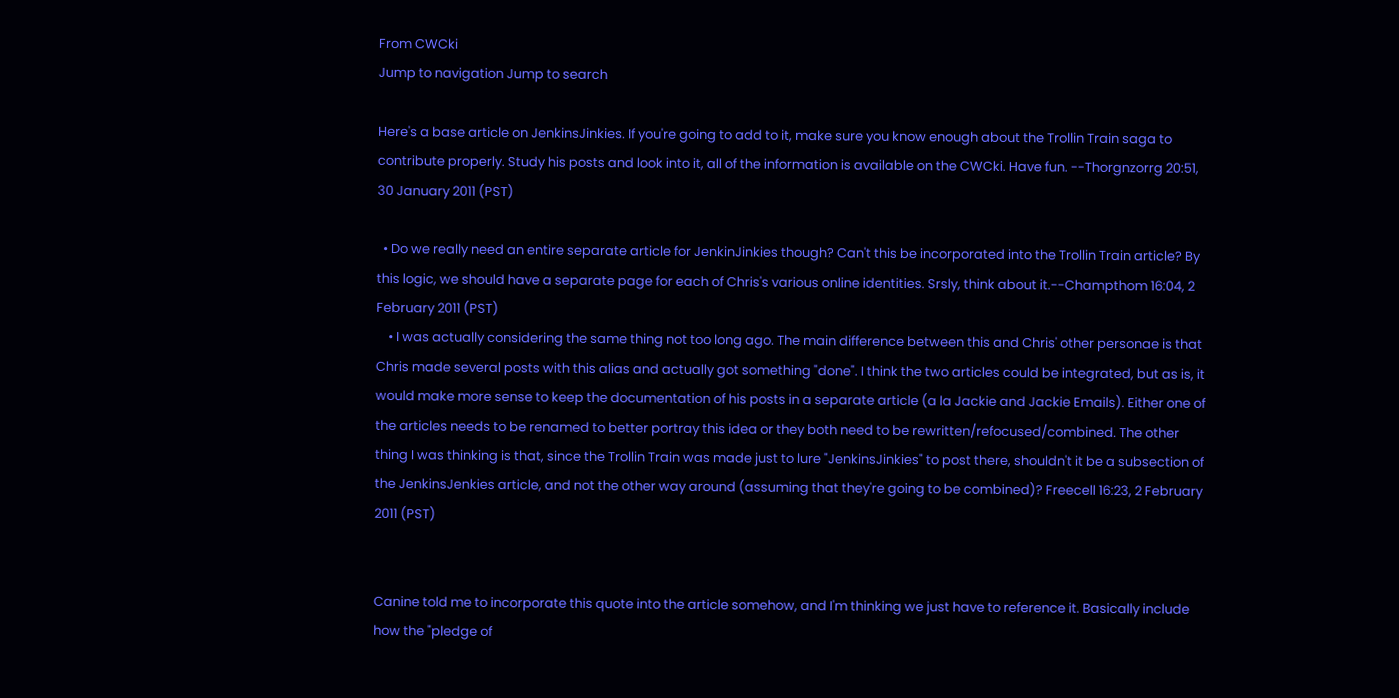From CWCki
Jump to navigation Jump to search

Here's a base article on JenkinsJinkies. If you're going to add to it, make sure you know enough about the Trollin Train saga to contribute properly. Study his posts and look into it, all of the information is available on the CWCki. Have fun. --Thorgnzorrg 20:51, 30 January 2011 (PST)

  • Do we really need an entire separate article for JenkinJinkies though? Can't this be incorporated into the Trollin Train article? By this logic, we should have a separate page for each of Chris's various online identities. Srsly, think about it.--Champthom 16:04, 2 February 2011 (PST)
    • I was actually considering the same thing not too long ago. The main difference between this and Chris' other personae is that Chris made several posts with this alias and actually got something "done". I think the two articles could be integrated, but as is, it would make more sense to keep the documentation of his posts in a separate article (a la Jackie and Jackie Emails). Either one of the articles needs to be renamed to better portray this idea or they both need to be rewritten/refocused/combined. The other thing I was thinking is that, since the Trollin Train was made just to lure "JenkinsJinkies" to post there, shouldn't it be a subsection of the JenkinsJenkies article, and not the other way around (assuming that they're going to be combined)? Freecell 16:23, 2 February 2011 (PST)


Canine told me to incorporate this quote into the article somehow, and I'm thinking we just have to reference it. Basically include how the "pledge of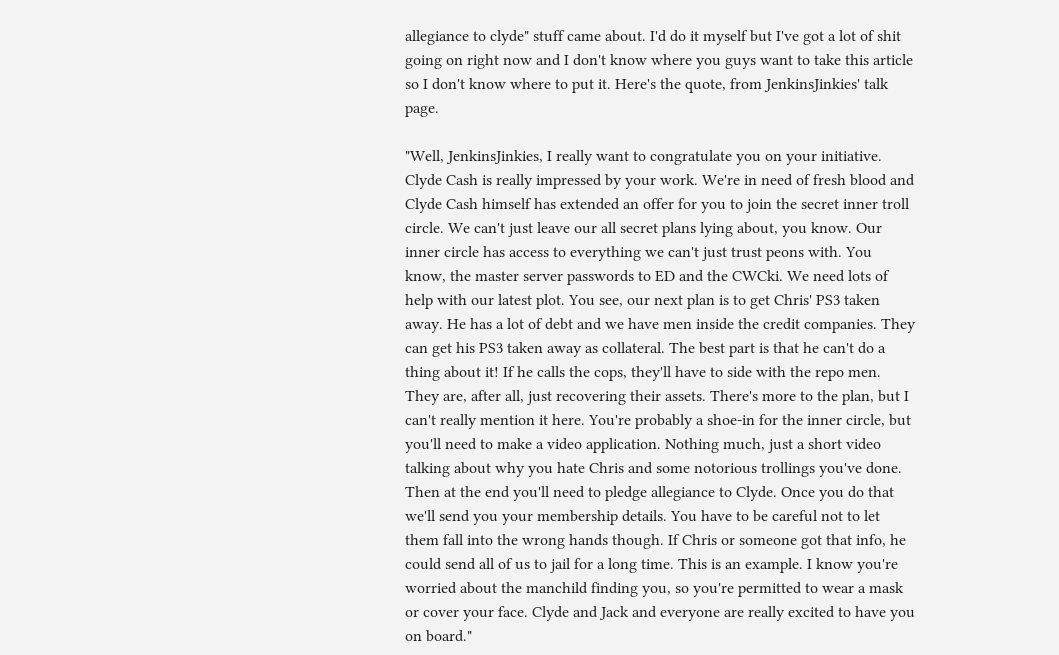allegiance to clyde" stuff came about. I'd do it myself but I've got a lot of shit going on right now and I don't know where you guys want to take this article so I don't know where to put it. Here's the quote, from JenkinsJinkies' talk page.

"Well, JenkinsJinkies, I really want to congratulate you on your initiative. Clyde Cash is really impressed by your work. We're in need of fresh blood and Clyde Cash himself has extended an offer for you to join the secret inner troll circle. We can't just leave our all secret plans lying about, you know. Our inner circle has access to everything we can't just trust peons with. You know, the master server passwords to ED and the CWCki. We need lots of help with our latest plot. You see, our next plan is to get Chris' PS3 taken away. He has a lot of debt and we have men inside the credit companies. They can get his PS3 taken away as collateral. The best part is that he can't do a thing about it! If he calls the cops, they'll have to side with the repo men. They are, after all, just recovering their assets. There's more to the plan, but I can't really mention it here. You're probably a shoe-in for the inner circle, but you'll need to make a video application. Nothing much, just a short video talking about why you hate Chris and some notorious trollings you've done. Then at the end you'll need to pledge allegiance to Clyde. Once you do that we'll send you your membership details. You have to be careful not to let them fall into the wrong hands though. If Chris or someone got that info, he could send all of us to jail for a long time. This is an example. I know you're worried about the manchild finding you, so you're permitted to wear a mask or cover your face. Clyde and Jack and everyone are really excited to have you on board."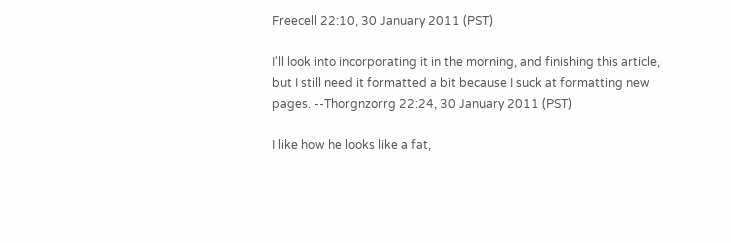Freecell 22:10, 30 January 2011 (PST)

I'll look into incorporating it in the morning, and finishing this article, but I still need it formatted a bit because I suck at formatting new pages. --Thorgnzorrg 22:24, 30 January 2011 (PST)

I like how he looks like a fat,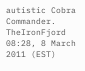autistic Cobra Commander. TheIronFjord 08:28, 8 March 2011 (EST)